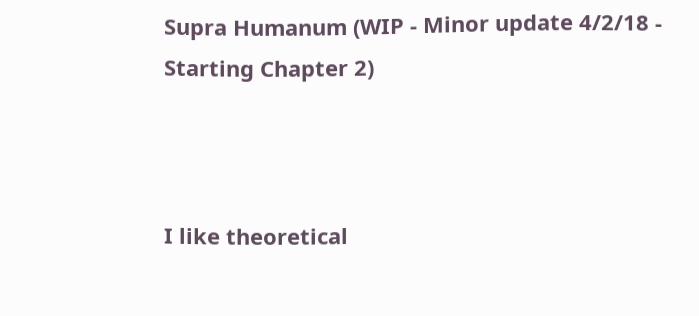Supra Humanum (WIP - Minor update 4/2/18 - Starting Chapter 2)



I like theoretical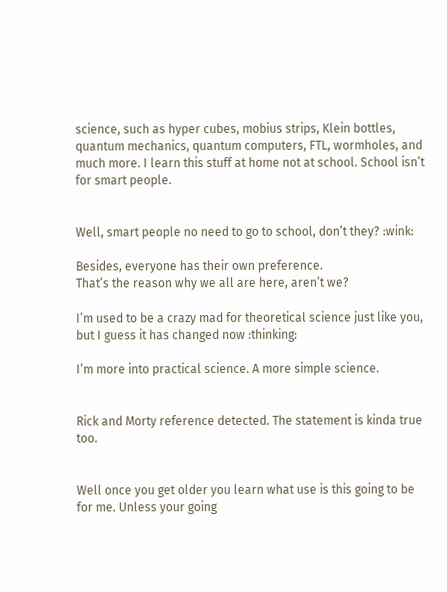science, such as hyper cubes, mobius strips, Klein bottles, quantum mechanics, quantum computers, FTL, wormholes, and much more. I learn this stuff at home not at school. School isn’t for smart people.


Well, smart people no need to go to school, don’t they? :wink:

Besides, everyone has their own preference.
That’s the reason why we all are here, aren’t we?

I’m used to be a crazy mad for theoretical science just like you, but I guess it has changed now :thinking:

I’m more into practical science. A more simple science.


Rick and Morty reference detected. The statement is kinda true too.


Well once you get older you learn what use is this going to be for me. Unless your going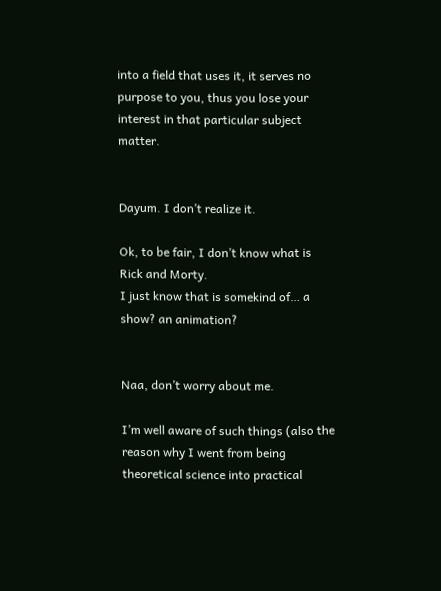into a field that uses it, it serves no purpose to you, thus you lose your interest in that particular subject matter.


Dayum. I don’t realize it.

Ok, to be fair, I don’t know what is Rick and Morty.
I just know that is somekind of… a show? an animation?


Naa, don’t worry about me.

I’m well aware of such things (also the reason why I went from being theoretical science into practical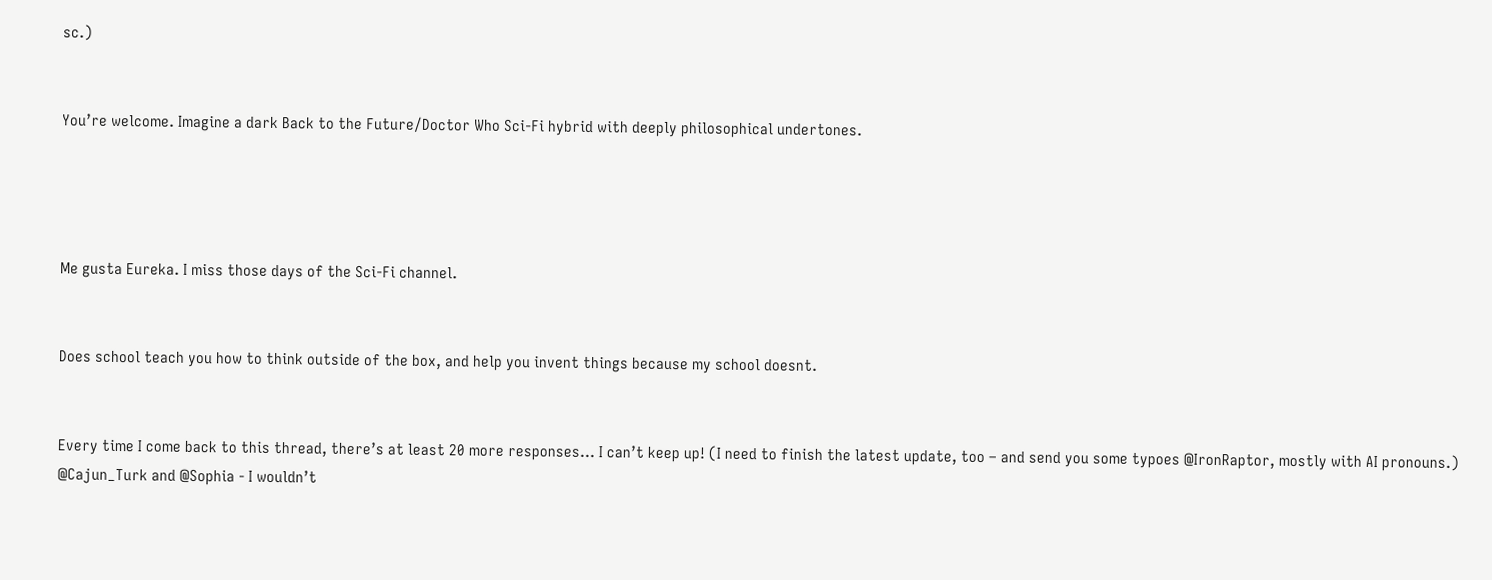sc.)


You’re welcome. Imagine a dark Back to the Future/Doctor Who Sci-Fi hybrid with deeply philosophical undertones.




Me gusta Eureka. I miss those days of the Sci-Fi channel.


Does school teach you how to think outside of the box, and help you invent things because my school doesnt.


Every time I come back to this thread, there’s at least 20 more responses… I can’t keep up! (I need to finish the latest update, too – and send you some typoes @IronRaptor, mostly with AI pronouns.)
@Cajun_Turk and @Sophia - I wouldn’t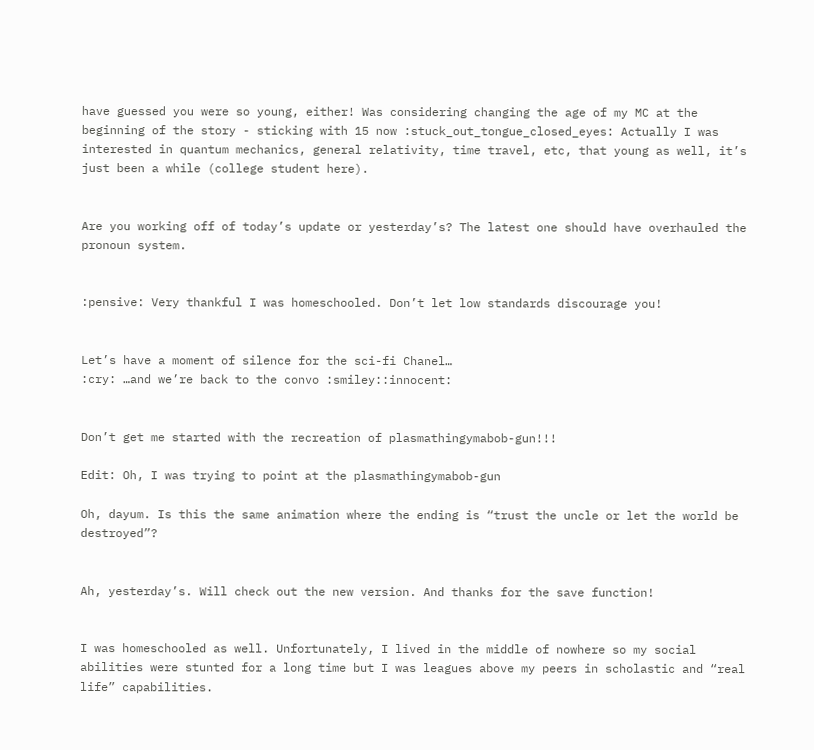have guessed you were so young, either! Was considering changing the age of my MC at the beginning of the story - sticking with 15 now :stuck_out_tongue_closed_eyes: Actually I was interested in quantum mechanics, general relativity, time travel, etc, that young as well, it’s just been a while (college student here).


Are you working off of today’s update or yesterday’s? The latest one should have overhauled the pronoun system.


:pensive: Very thankful I was homeschooled. Don’t let low standards discourage you!


Let’s have a moment of silence for the sci-fi Chanel…
:cry: …and we’re back to the convo :smiley::innocent:


Don’t get me started with the recreation of plasmathingymabob-gun!!!

Edit: Oh, I was trying to point at the plasmathingymabob-gun

Oh, dayum. Is this the same animation where the ending is “trust the uncle or let the world be destroyed”?


Ah, yesterday’s. Will check out the new version. And thanks for the save function!


I was homeschooled as well. Unfortunately, I lived in the middle of nowhere so my social abilities were stunted for a long time but I was leagues above my peers in scholastic and “real life” capabilities.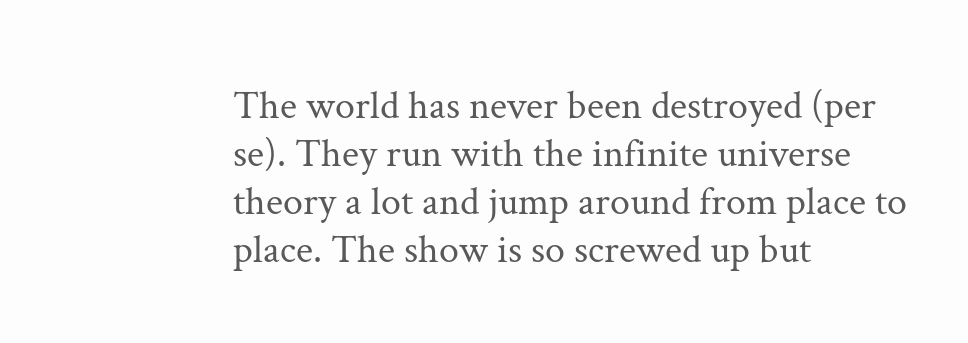The world has never been destroyed (per se). They run with the infinite universe theory a lot and jump around from place to place. The show is so screwed up but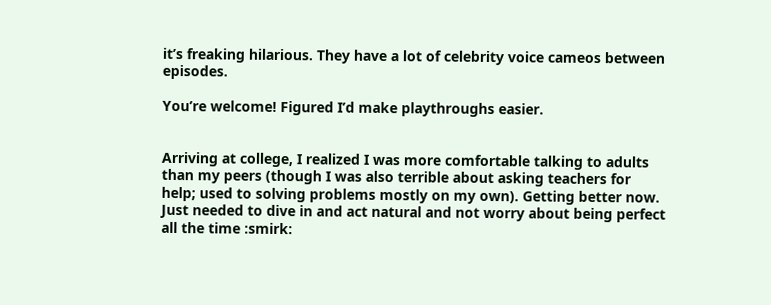it’s freaking hilarious. They have a lot of celebrity voice cameos between episodes.

You’re welcome! Figured I’d make playthroughs easier.


Arriving at college, I realized I was more comfortable talking to adults than my peers (though I was also terrible about asking teachers for help; used to solving problems mostly on my own). Getting better now. Just needed to dive in and act natural and not worry about being perfect all the time :smirk: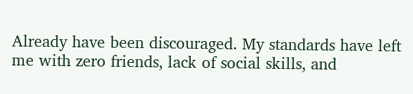Already have been discouraged. My standards have left me with zero friends, lack of social skills, and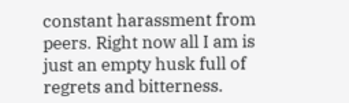constant harassment from peers. Right now all I am is just an empty husk full of regrets and bitterness.